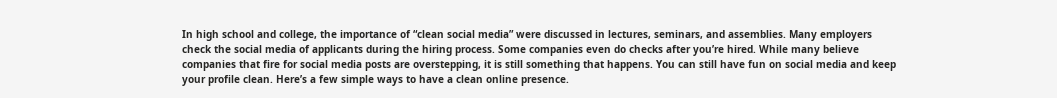In high school and college, the importance of “clean social media” were discussed in lectures, seminars, and assemblies. Many employers check the social media of applicants during the hiring process. Some companies even do checks after you’re hired. While many believe companies that fire for social media posts are overstepping, it is still something that happens. You can still have fun on social media and keep your profile clean. Here’s a few simple ways to have a clean online presence.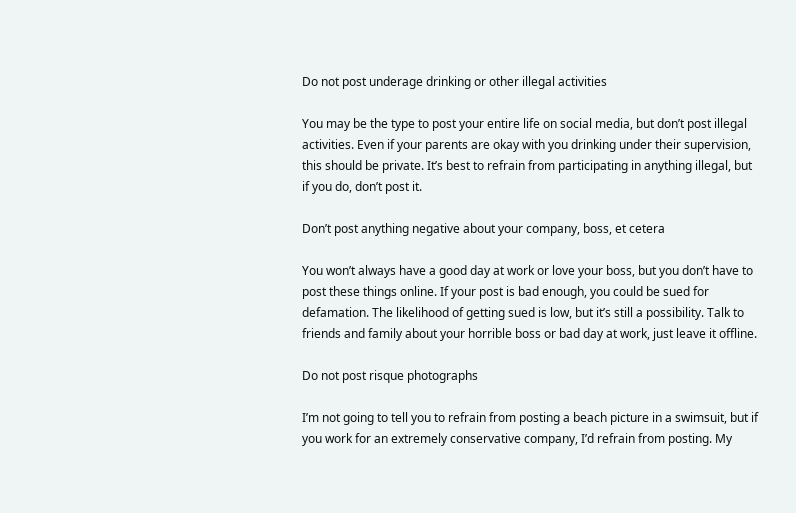Do not post underage drinking or other illegal activities

You may be the type to post your entire life on social media, but don’t post illegal activities. Even if your parents are okay with you drinking under their supervision, this should be private. It’s best to refrain from participating in anything illegal, but if you do, don’t post it.

Don’t post anything negative about your company, boss, et cetera

You won’t always have a good day at work or love your boss, but you don’t have to post these things online. If your post is bad enough, you could be sued for defamation. The likelihood of getting sued is low, but it’s still a possibility. Talk to friends and family about your horrible boss or bad day at work, just leave it offline.

Do not post risque photographs

I’m not going to tell you to refrain from posting a beach picture in a swimsuit, but if you work for an extremely conservative company, I’d refrain from posting. My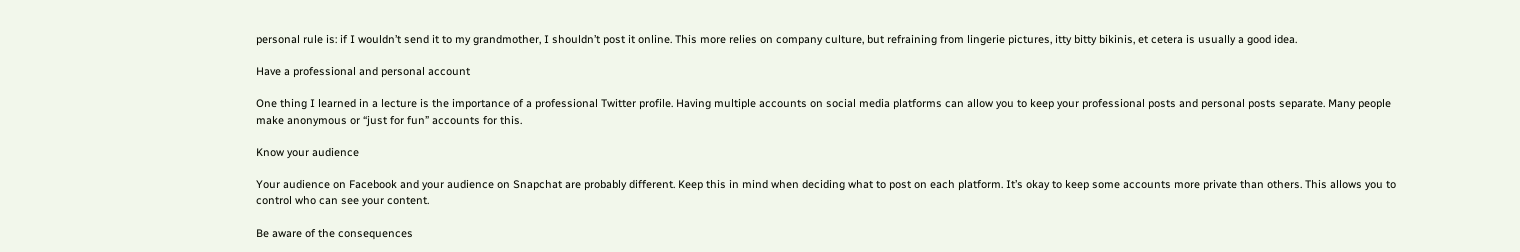personal rule is: if I wouldn’t send it to my grandmother, I shouldn’t post it online. This more relies on company culture, but refraining from lingerie pictures, itty bitty bikinis, et cetera is usually a good idea.

Have a professional and personal account

One thing I learned in a lecture is the importance of a professional Twitter profile. Having multiple accounts on social media platforms can allow you to keep your professional posts and personal posts separate. Many people make anonymous or “just for fun” accounts for this.

Know your audience

Your audience on Facebook and your audience on Snapchat are probably different. Keep this in mind when deciding what to post on each platform. It’s okay to keep some accounts more private than others. This allows you to control who can see your content.

Be aware of the consequences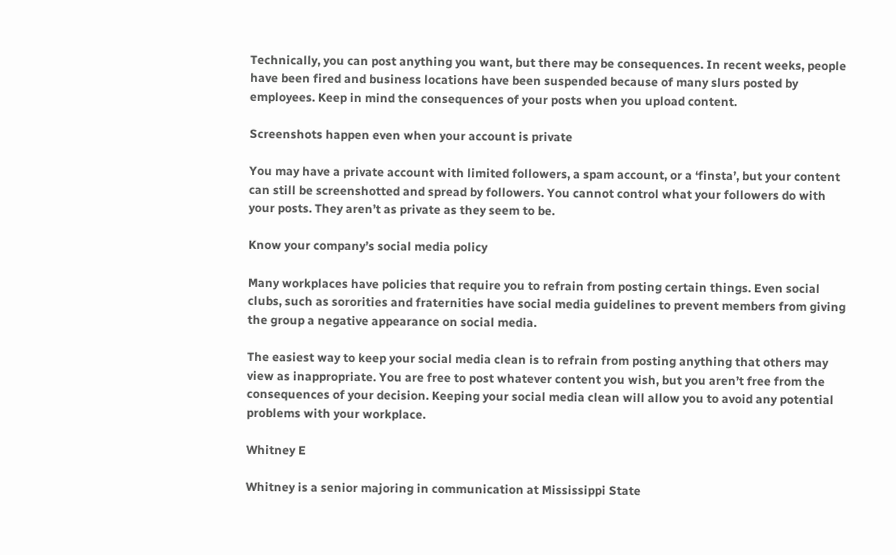Technically, you can post anything you want, but there may be consequences. In recent weeks, people have been fired and business locations have been suspended because of many slurs posted by employees. Keep in mind the consequences of your posts when you upload content.

Screenshots happen even when your account is private

You may have a private account with limited followers, a spam account, or a ‘finsta’, but your content can still be screenshotted and spread by followers. You cannot control what your followers do with your posts. They aren’t as private as they seem to be.

Know your company’s social media policy

Many workplaces have policies that require you to refrain from posting certain things. Even social clubs, such as sororities and fraternities have social media guidelines to prevent members from giving the group a negative appearance on social media.

The easiest way to keep your social media clean is to refrain from posting anything that others may view as inappropriate. You are free to post whatever content you wish, but you aren’t free from the consequences of your decision. Keeping your social media clean will allow you to avoid any potential problems with your workplace.

Whitney E

Whitney is a senior majoring in communication at Mississippi State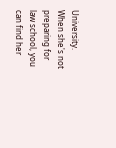University. When she's not preparing for law school, you can find her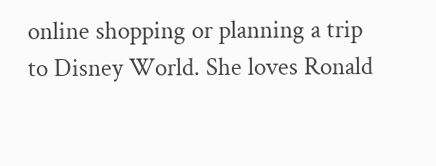online shopping or planning a trip to Disney World. She loves Ronald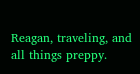Reagan, traveling, and all things preppy.